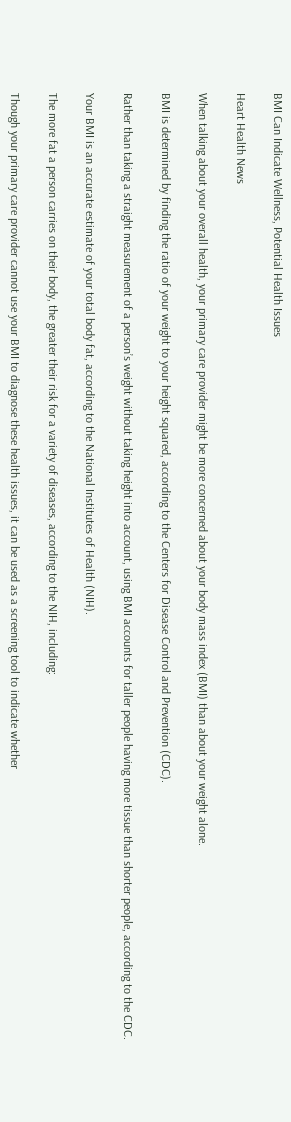BMI Can Indicate Wellness, Potential Health Issues

Heart Health News

When talking about your overall health, your primary care provider might be more concerned about your body mass index (BMI) than about your weight alone.

BMI is determined by finding the ratio of your weight to your height squared, according to the Centers for Disease Control and Prevention (CDC).

Rather than taking a straight measurement of a person’s weight without taking height into account, using BMI accounts for taller people having more tissue than shorter people, according to the CDC.

Your BMI is an accurate estimate of your total body fat, according to the National Institutes of Health (NIH).

The more fat a person carries on their body, the greater their risk for a variety of diseases, according to the NIH, including:

Though your primary care provider cannot use your BMI to diagnose these health issues, it can be used as a screening tool to indicate whether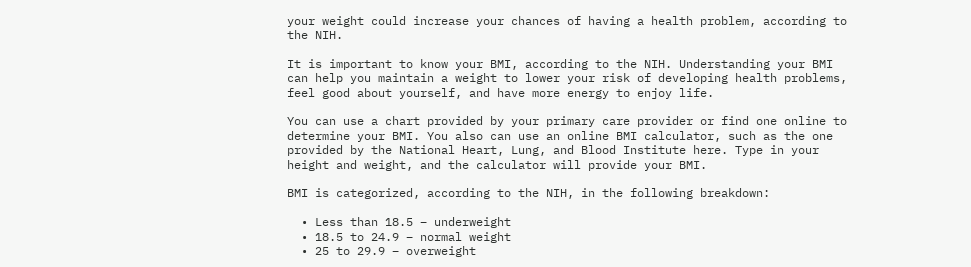your weight could increase your chances of having a health problem, according to the NIH.

It is important to know your BMI, according to the NIH. Understanding your BMI can help you maintain a weight to lower your risk of developing health problems, feel good about yourself, and have more energy to enjoy life.

You can use a chart provided by your primary care provider or find one online to determine your BMI. You also can use an online BMI calculator, such as the one provided by the National Heart, Lung, and Blood Institute here. Type in your height and weight, and the calculator will provide your BMI.

BMI is categorized, according to the NIH, in the following breakdown:

  • Less than 18.5 – underweight
  • 18.5 to 24.9 – normal weight
  • 25 to 29.9 – overweight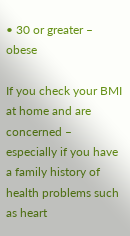• 30 or greater – obese

If you check your BMI at home and are concerned – especially if you have a family history of health problems such as heart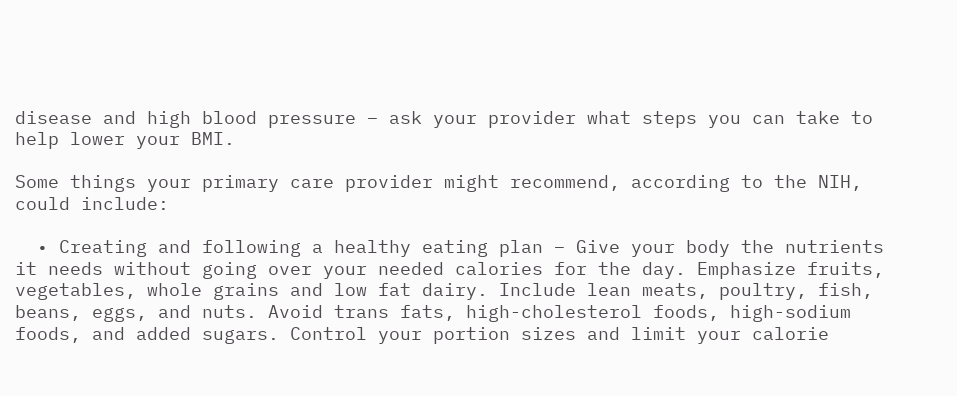disease and high blood pressure – ask your provider what steps you can take to help lower your BMI.

Some things your primary care provider might recommend, according to the NIH, could include:

  • Creating and following a healthy eating plan – Give your body the nutrients it needs without going over your needed calories for the day. Emphasize fruits, vegetables, whole grains and low fat dairy. Include lean meats, poultry, fish, beans, eggs, and nuts. Avoid trans fats, high-cholesterol foods, high-sodium foods, and added sugars. Control your portion sizes and limit your calorie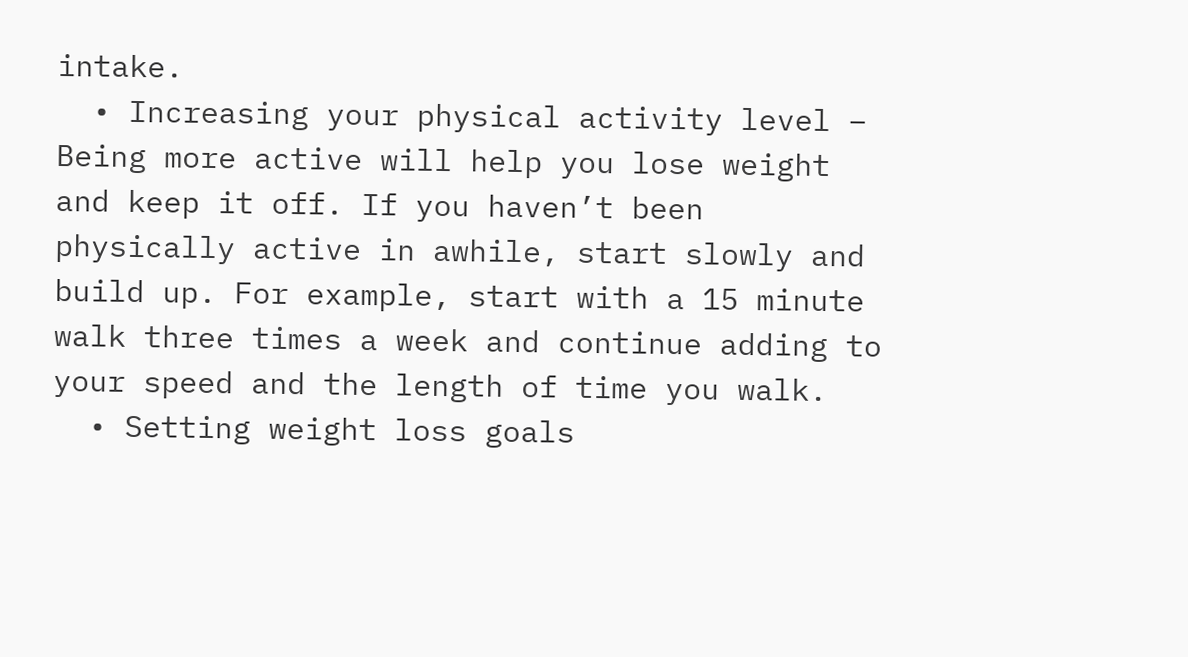intake.
  • Increasing your physical activity level – Being more active will help you lose weight and keep it off. If you haven’t been physically active in awhile, start slowly and build up. For example, start with a 15 minute walk three times a week and continue adding to your speed and the length of time you walk.
  • Setting weight loss goals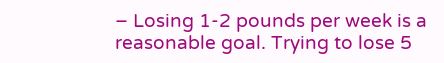– Losing 1-2 pounds per week is a reasonable goal. Trying to lose 5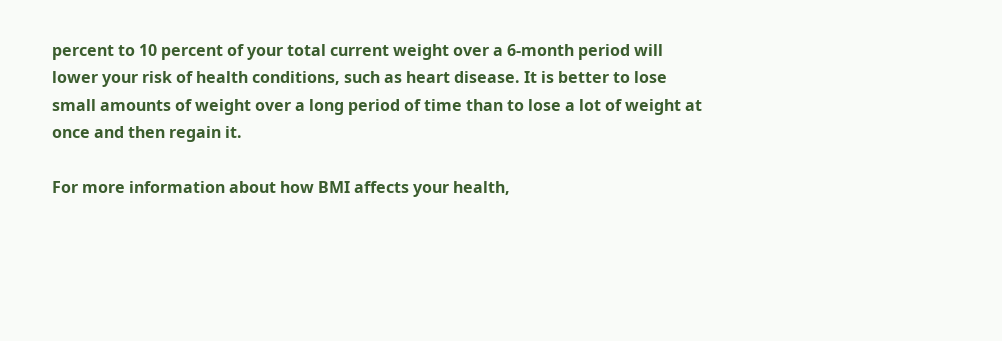percent to 10 percent of your total current weight over a 6-month period will lower your risk of health conditions, such as heart disease. It is better to lose small amounts of weight over a long period of time than to lose a lot of weight at once and then regain it.

For more information about how BMI affects your health,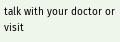talk with your doctor or visit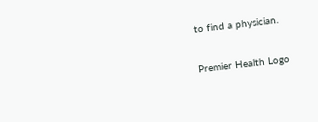to find a physician.

Premier Health Logo